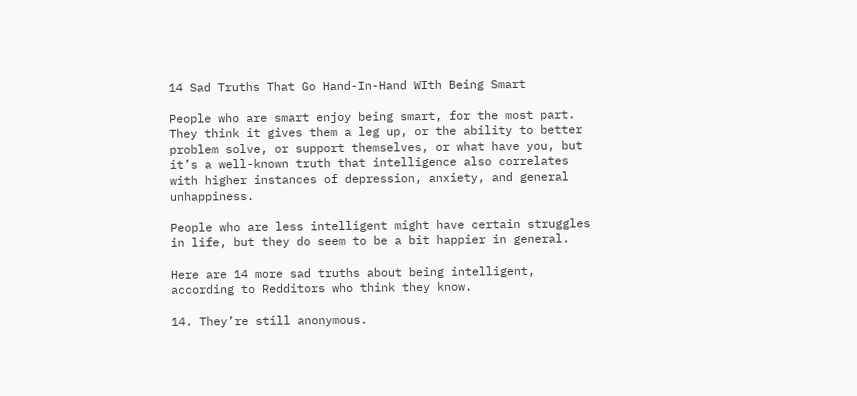14 Sad Truths That Go Hand-In-Hand WIth Being Smart

People who are smart enjoy being smart, for the most part. They think it gives them a leg up, or the ability to better problem solve, or support themselves, or what have you, but it’s a well-known truth that intelligence also correlates with higher instances of depression, anxiety, and general unhappiness.

People who are less intelligent might have certain struggles in life, but they do seem to be a bit happier in general.

Here are 14 more sad truths about being intelligent, according to Redditors who think they know.

14. They’re still anonymous.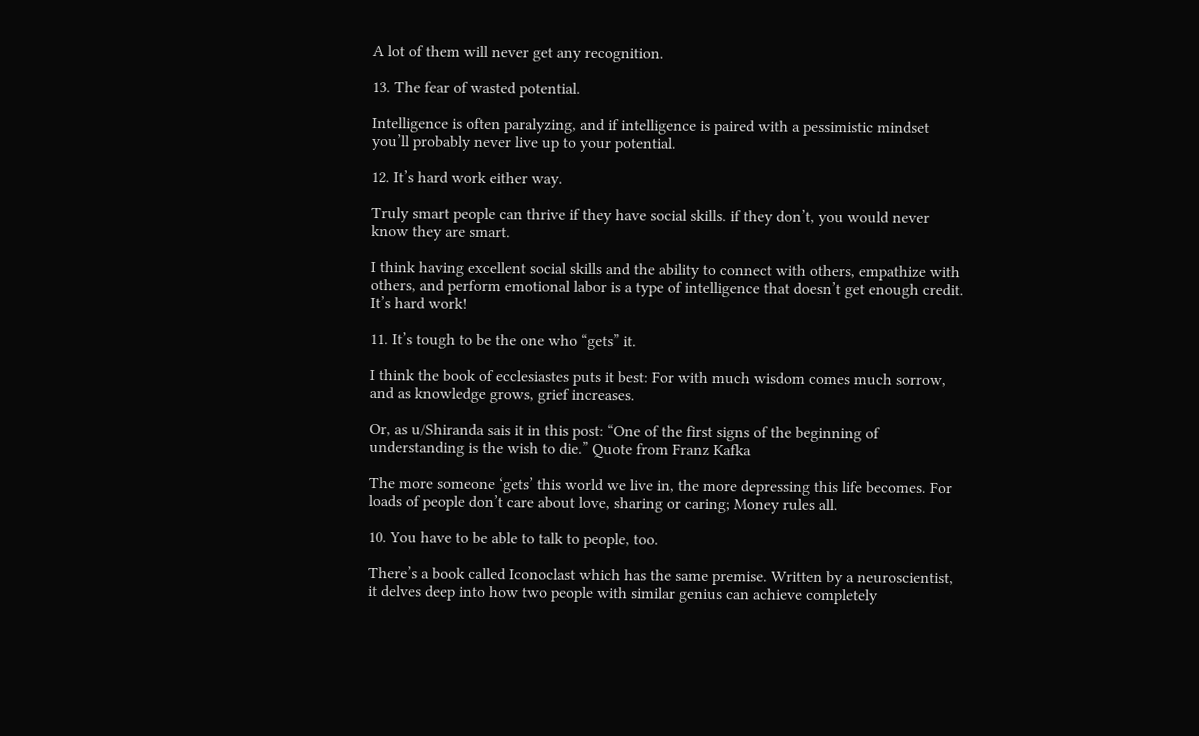A lot of them will never get any recognition.

13. The fear of wasted potential.

Intelligence is often paralyzing, and if intelligence is paired with a pessimistic mindset you’ll probably never live up to your potential.

12. It’s hard work either way.

Truly smart people can thrive if they have social skills. if they don’t, you would never know they are smart.

I think having excellent social skills and the ability to connect with others, empathize with others, and perform emotional labor is a type of intelligence that doesn’t get enough credit. It’s hard work!

11. It’s tough to be the one who “gets” it.

I think the book of ecclesiastes puts it best: For with much wisdom comes much sorrow, and as knowledge grows, grief increases.

Or, as u/Shiranda sais it in this post: “One of the first signs of the beginning of understanding is the wish to die.” Quote from Franz Kafka

The more someone ‘gets’ this world we live in, the more depressing this life becomes. For loads of people don’t care about love, sharing or caring; Money rules all.

10. You have to be able to talk to people, too.

There’s a book called Iconoclast which has the same premise. Written by a neuroscientist, it delves deep into how two people with similar genius can achieve completely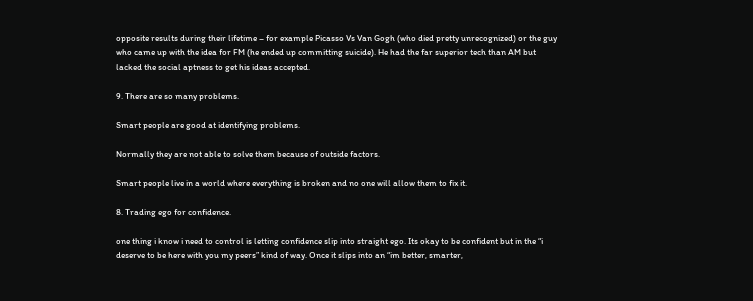opposite results during their lifetime – for example Picasso Vs Van Gogh (who died pretty unrecognized) or the guy who came up with the idea for FM (he ended up committing suicide). He had the far superior tech than AM but lacked the social aptness to get his ideas accepted.

9. There are so many problems.

Smart people are good at identifying problems.

Normally they are not able to solve them because of outside factors.

Smart people live in a world where everything is broken and no one will allow them to fix it.

8. Trading ego for confidence.

one thing i know i need to control is letting confidence slip into straight ego. Its okay to be confident but in the “i deserve to be here with you my peers” kind of way. Once it slips into an “im better, smarter,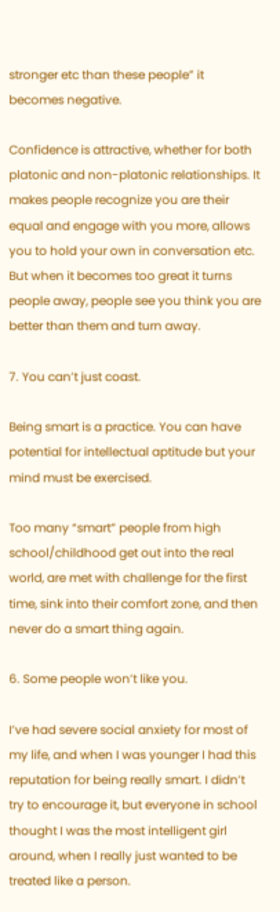stronger etc than these people” it becomes negative.

Confidence is attractive, whether for both platonic and non-platonic relationships. It makes people recognize you are their equal and engage with you more, allows you to hold your own in conversation etc. But when it becomes too great it turns people away, people see you think you are better than them and turn away.

7. You can’t just coast.

Being smart is a practice. You can have potential for intellectual aptitude but your mind must be exercised.

Too many “smart” people from high school/childhood get out into the real world, are met with challenge for the first time, sink into their comfort zone, and then never do a smart thing again.

6. Some people won’t like you.

I’ve had severe social anxiety for most of my life, and when I was younger I had this reputation for being really smart. I didn’t try to encourage it, but everyone in school thought I was the most intelligent girl around, when I really just wanted to be treated like a person.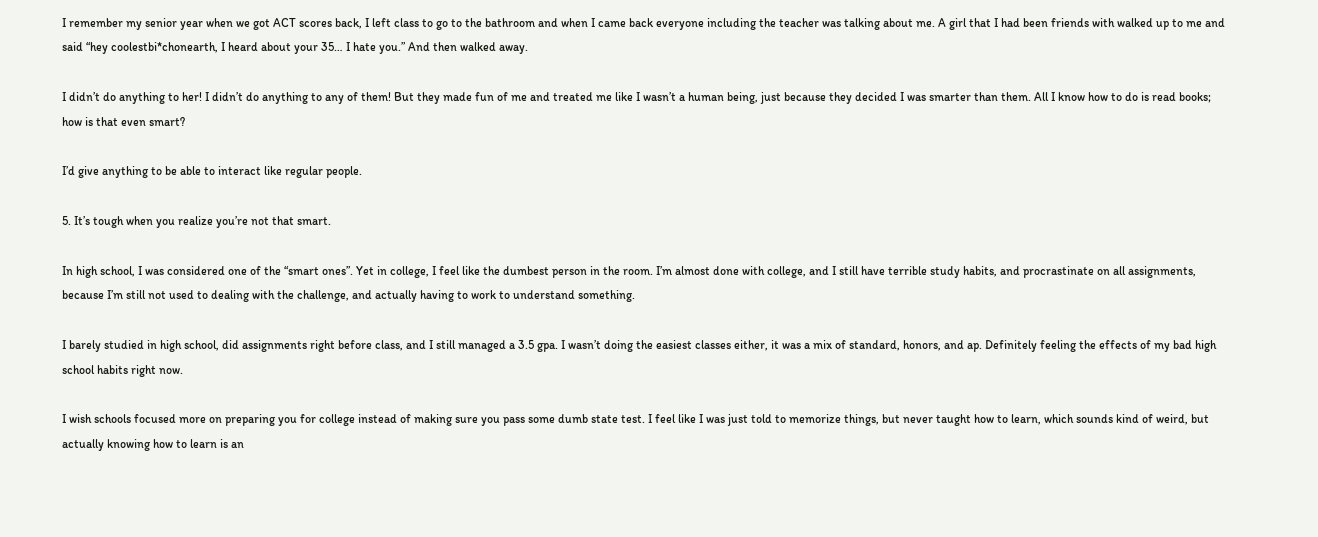I remember my senior year when we got ACT scores back, I left class to go to the bathroom and when I came back everyone including the teacher was talking about me. A girl that I had been friends with walked up to me and said “hey coolestbi*chonearth, I heard about your 35… I hate you.” And then walked away.

I didn’t do anything to her! I didn’t do anything to any of them! But they made fun of me and treated me like I wasn’t a human being, just because they decided I was smarter than them. All I know how to do is read books; how is that even smart?

I’d give anything to be able to interact like regular people.

5. It’s tough when you realize you’re not that smart.

In high school, I was considered one of the “smart ones”. Yet in college, I feel like the dumbest person in the room. I’m almost done with college, and I still have terrible study habits, and procrastinate on all assignments, because I’m still not used to dealing with the challenge, and actually having to work to understand something.

I barely studied in high school, did assignments right before class, and I still managed a 3.5 gpa. I wasn’t doing the easiest classes either, it was a mix of standard, honors, and ap. Definitely feeling the effects of my bad high school habits right now.

I wish schools focused more on preparing you for college instead of making sure you pass some dumb state test. I feel like I was just told to memorize things, but never taught how to learn, which sounds kind of weird, but actually knowing how to learn is an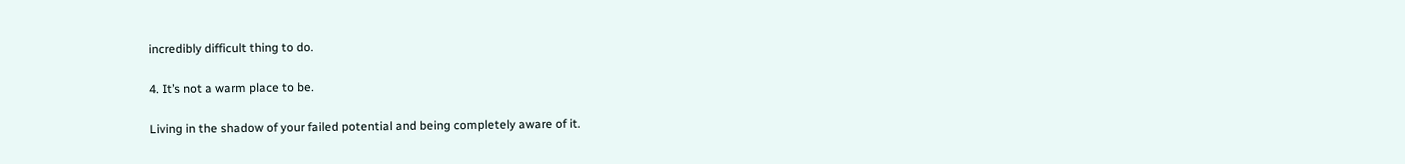incredibly difficult thing to do.

4. It’s not a warm place to be.

Living in the shadow of your failed potential and being completely aware of it.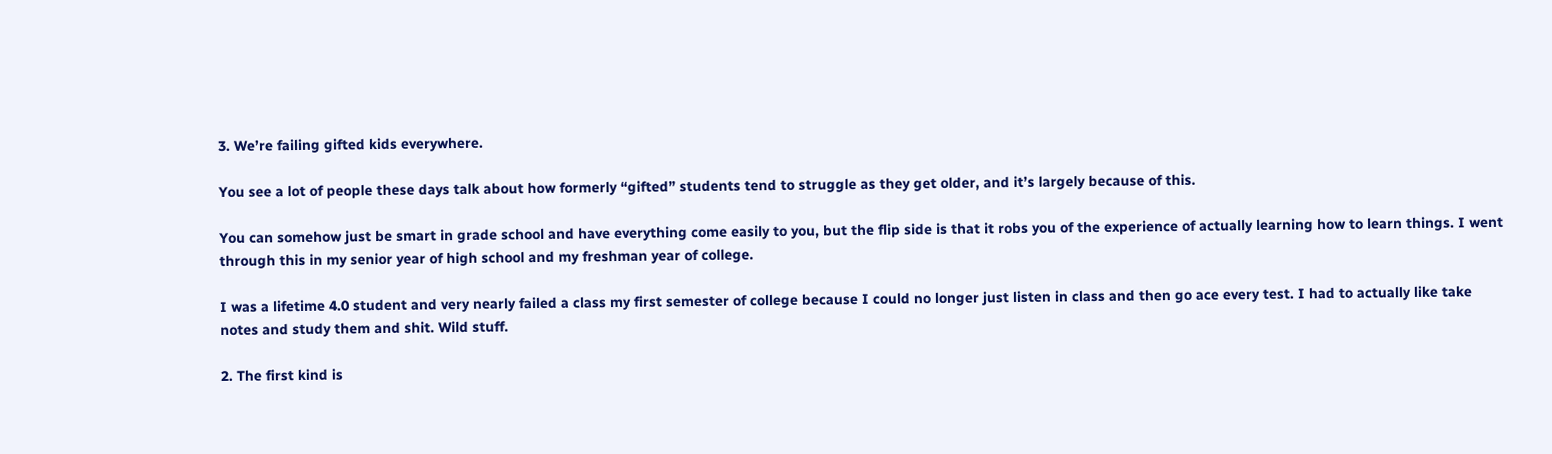3. We’re failing gifted kids everywhere.

You see a lot of people these days talk about how formerly “gifted” students tend to struggle as they get older, and it’s largely because of this.

You can somehow just be smart in grade school and have everything come easily to you, but the flip side is that it robs you of the experience of actually learning how to learn things. I went through this in my senior year of high school and my freshman year of college.

I was a lifetime 4.0 student and very nearly failed a class my first semester of college because I could no longer just listen in class and then go ace every test. I had to actually like take notes and study them and shit. Wild stuff.

2. The first kind is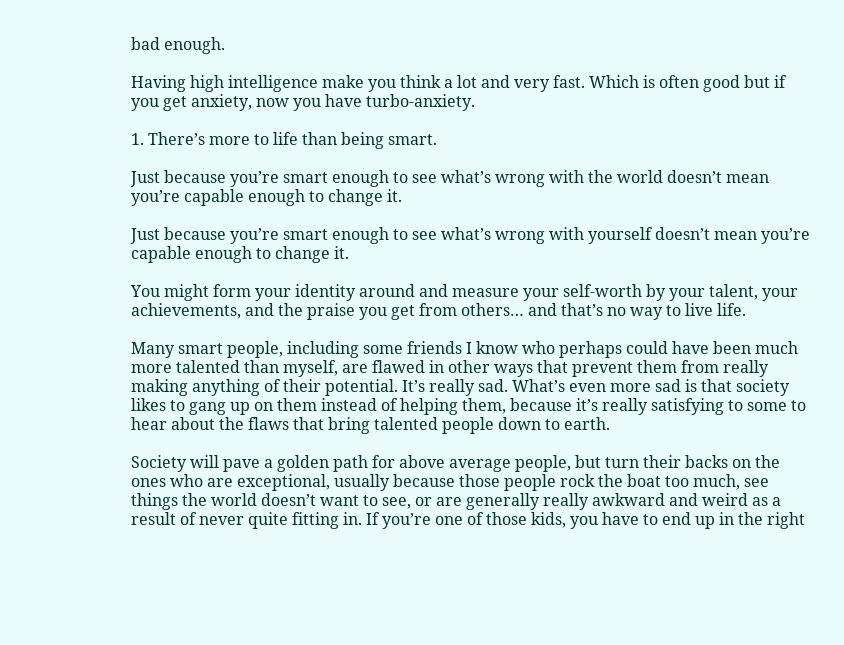bad enough.

Having high intelligence make you think a lot and very fast. Which is often good but if you get anxiety, now you have turbo-anxiety.

1. There’s more to life than being smart.

Just because you’re smart enough to see what’s wrong with the world doesn’t mean you’re capable enough to change it.

Just because you’re smart enough to see what’s wrong with yourself doesn’t mean you’re capable enough to change it.

You might form your identity around and measure your self-worth by your talent, your achievements, and the praise you get from others… and that’s no way to live life.

Many smart people, including some friends I know who perhaps could have been much more talented than myself, are flawed in other ways that prevent them from really making anything of their potential. It’s really sad. What’s even more sad is that society likes to gang up on them instead of helping them, because it’s really satisfying to some to hear about the flaws that bring talented people down to earth.

Society will pave a golden path for above average people, but turn their backs on the ones who are exceptional, usually because those people rock the boat too much, see things the world doesn’t want to see, or are generally really awkward and weird as a result of never quite fitting in. If you’re one of those kids, you have to end up in the right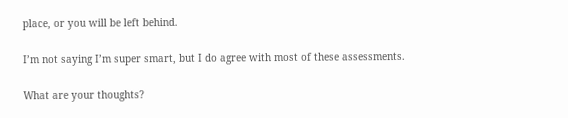place, or you will be left behind.

I’m not saying I’m super smart, but I do agree with most of these assessments.

What are your thoughts?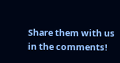Share them with us in the comments!